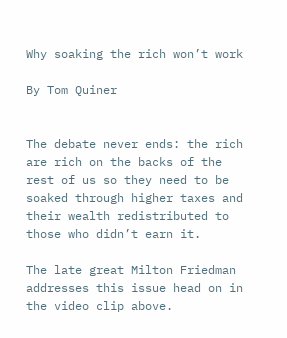Why soaking the rich won’t work

By Tom Quiner


The debate never ends: the rich are rich on the backs of the rest of us so they need to be soaked through higher taxes and their wealth redistributed to those who didn’t earn it.

The late great Milton Friedman addresses this issue head on in the video clip above.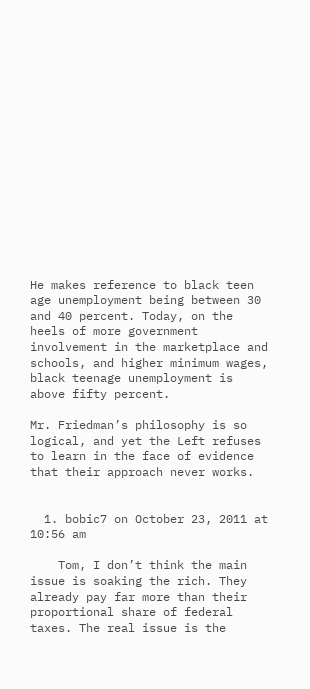He makes reference to black teen age unemployment being between 30 and 40 percent. Today, on the heels of more government involvement in the marketplace and schools, and higher minimum wages, black teenage unemployment is above fifty percent.

Mr. Friedman’s philosophy is so logical, and yet the Left refuses to learn in the face of evidence that their approach never works.


  1. bobic7 on October 23, 2011 at 10:56 am

    Tom, I don’t think the main issue is soaking the rich. They already pay far more than their proportional share of federal taxes. The real issue is the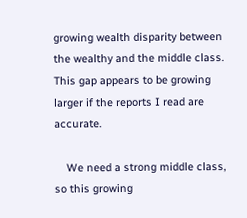growing wealth disparity between the wealthy and the middle class. This gap appears to be growing larger if the reports I read are accurate.

    We need a strong middle class, so this growing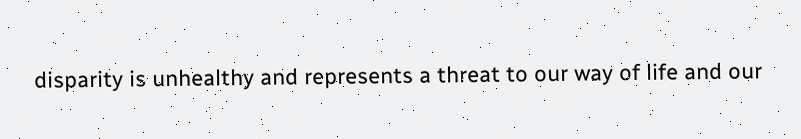disparity is unhealthy and represents a threat to our way of life and our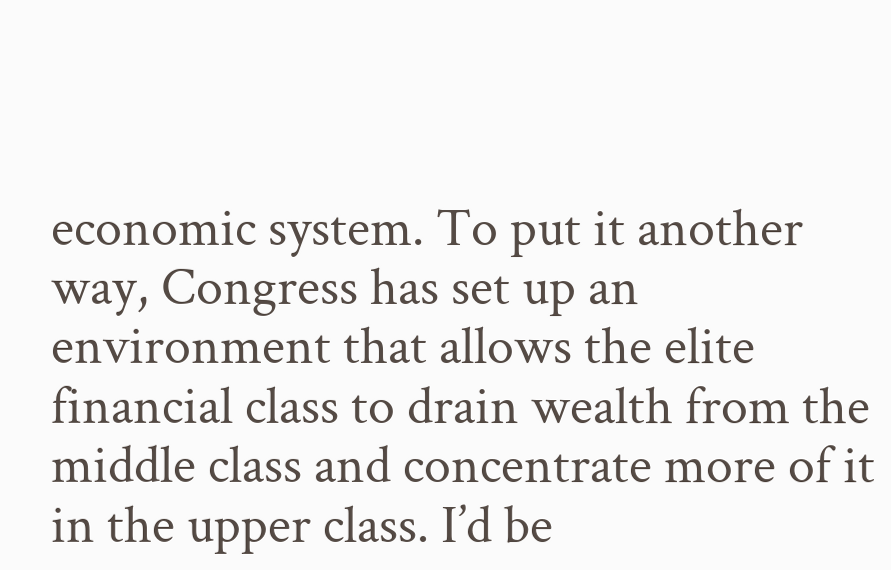economic system. To put it another way, Congress has set up an environment that allows the elite financial class to drain wealth from the middle class and concentrate more of it in the upper class. I’d be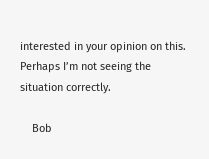interested in your opinion on this. Perhaps I’m not seeing the situation correctly.

    Bob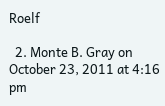Roelf

  2. Monte B. Gray on October 23, 2011 at 4:16 pm